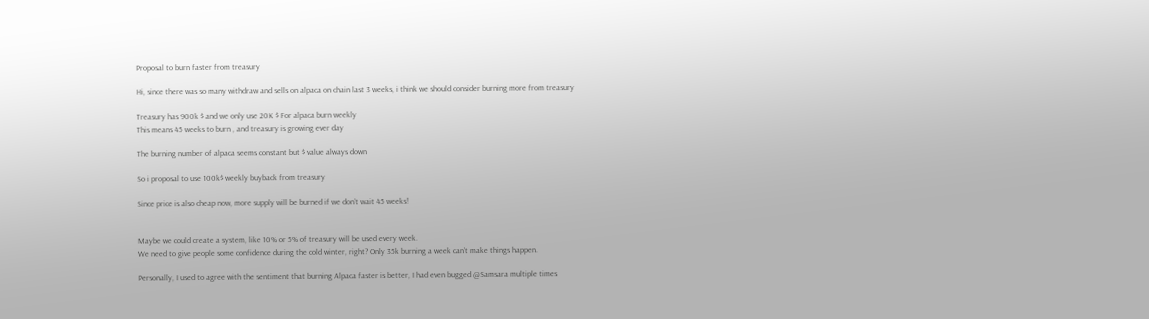Proposal to burn faster from treasury

Hi, since there was so many withdraw and sells on alpaca on chain last 3 weeks, i think we should consider burning more from treasury

Treasury has 900k $ and we only use 20K $ For alpaca burn weekly
This means 45 weeks to burn , and treasury is growing ever day

The burning number of alpaca seems constant but $ value always down

So i proposal to use 100k$ weekly buyback from treasury

Since price is also cheap now, more supply will be burned if we don’t wait 45 weeks!


Maybe we could create a system, like 10% or 5% of treasury will be used every week.
We need to give people some confidence during the cold winter, right? Only 35k burning a week can’t make things happen.

Personally, I used to agree with the sentiment that burning Alpaca faster is better, I had even bugged @Samsara multiple times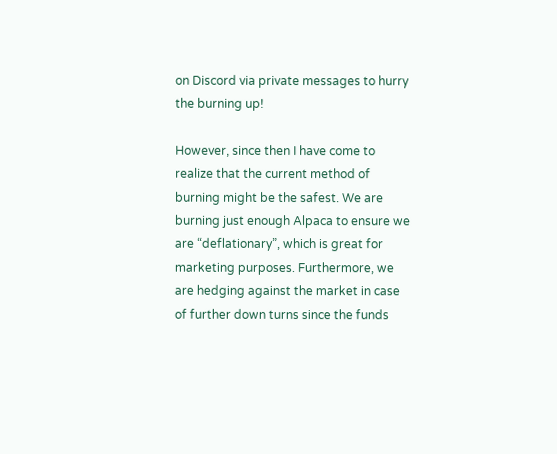on Discord via private messages to hurry the burning up!

However, since then I have come to realize that the current method of burning might be the safest. We are burning just enough Alpaca to ensure we are “deflationary”, which is great for marketing purposes. Furthermore, we are hedging against the market in case of further down turns since the funds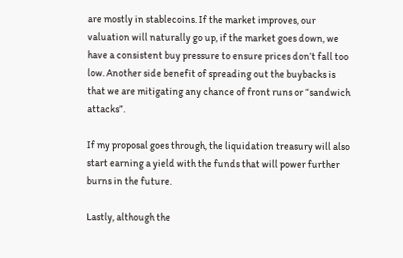are mostly in stablecoins. If the market improves, our valuation will naturally go up, if the market goes down, we have a consistent buy pressure to ensure prices don’t fall too low. Another side benefit of spreading out the buybacks is that we are mitigating any chance of front runs or “sandwich attacks”.

If my proposal goes through, the liquidation treasury will also start earning a yield with the funds that will power further burns in the future.

Lastly, although the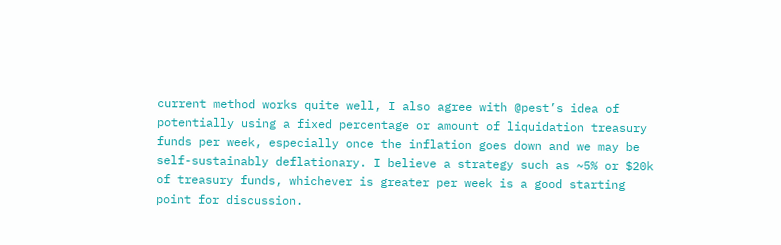current method works quite well, I also agree with @pest’s idea of potentially using a fixed percentage or amount of liquidation treasury funds per week, especially once the inflation goes down and we may be self-sustainably deflationary. I believe a strategy such as ~5% or $20k of treasury funds, whichever is greater per week is a good starting point for discussion.